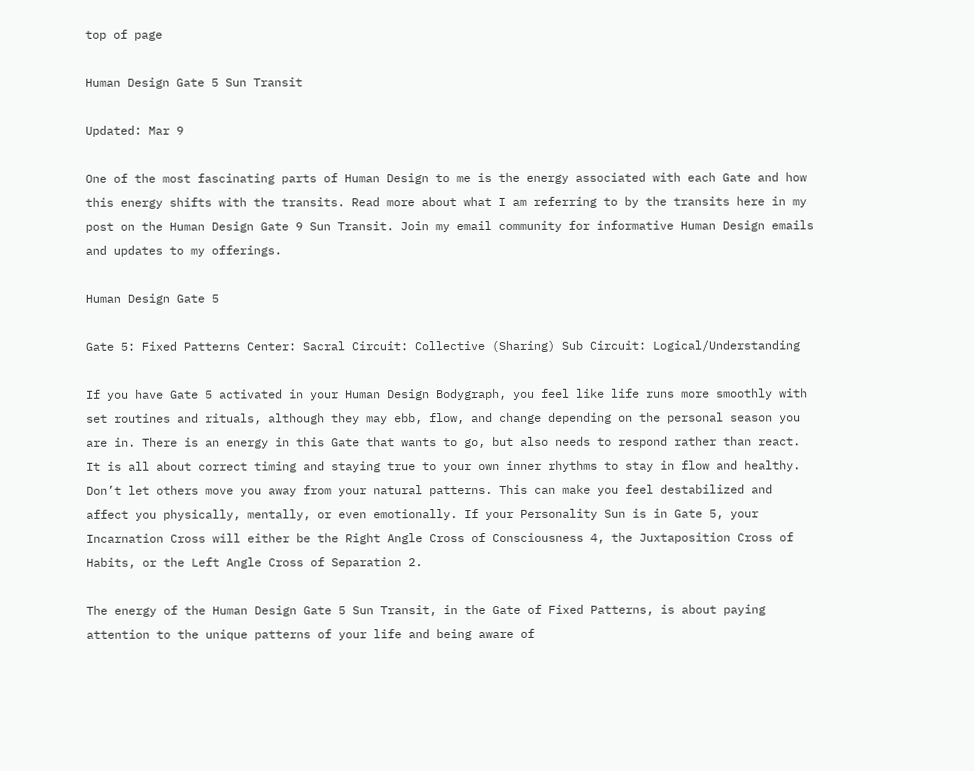top of page

Human Design Gate 5 Sun Transit

Updated: Mar 9

One of the most fascinating parts of Human Design to me is the energy associated with each Gate and how this energy shifts with the transits. Read more about what I am referring to by the transits here in my post on the Human Design Gate 9 Sun Transit. Join my email community for informative Human Design emails and updates to my offerings.

Human Design Gate 5

Gate 5: Fixed Patterns Center: Sacral Circuit: Collective (Sharing) Sub Circuit: Logical/Understanding

If you have Gate 5 activated in your Human Design Bodygraph, you feel like life runs more smoothly with set routines and rituals, although they may ebb, flow, and change depending on the personal season you are in. There is an energy in this Gate that wants to go, but also needs to respond rather than react. It is all about correct timing and staying true to your own inner rhythms to stay in flow and healthy. Don’t let others move you away from your natural patterns. This can make you feel destabilized and affect you physically, mentally, or even emotionally. If your Personality Sun is in Gate 5, your Incarnation Cross will either be the Right Angle Cross of Consciousness 4, the Juxtaposition Cross of Habits, or the Left Angle Cross of Separation 2.

The energy of the Human Design Gate 5 Sun Transit, in the Gate of Fixed Patterns, is about paying attention to the unique patterns of your life and being aware of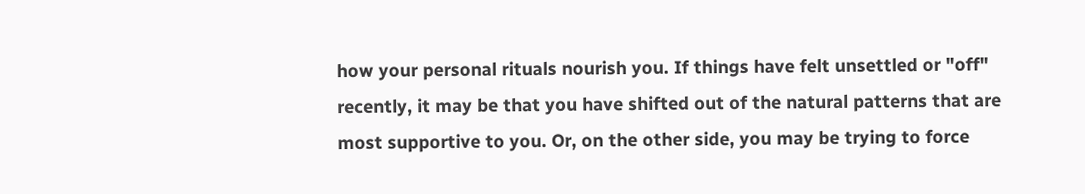how your personal rituals nourish you. If things have felt unsettled or "off" recently, it may be that you have shifted out of the natural patterns that are most supportive to you. Or, on the other side, you may be trying to force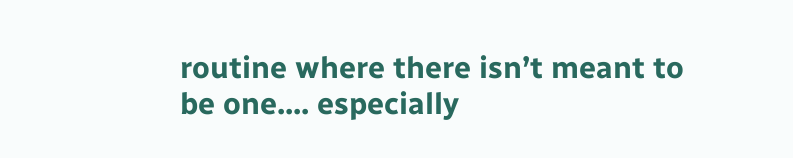routine where there isn’t meant to be one.... especially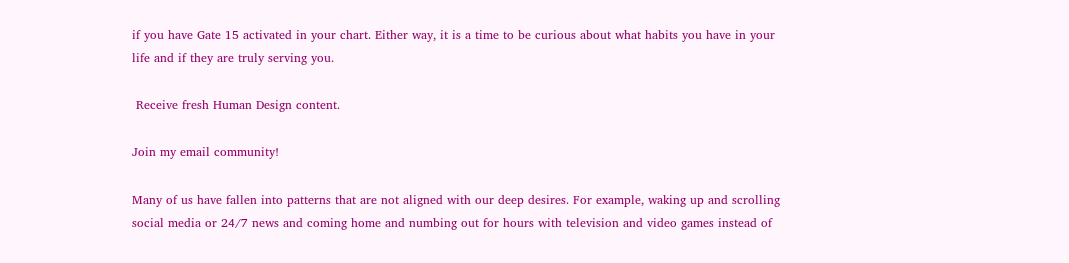if you have Gate 15 activated in your chart. Either way, it is a time to be curious about what habits you have in your life and if they are truly serving you.

 Receive fresh Human Design content.

Join my email community!

Many of us have fallen into patterns that are not aligned with our deep desires. For example, waking up and scrolling social media or 24/7 news and coming home and numbing out for hours with television and video games instead of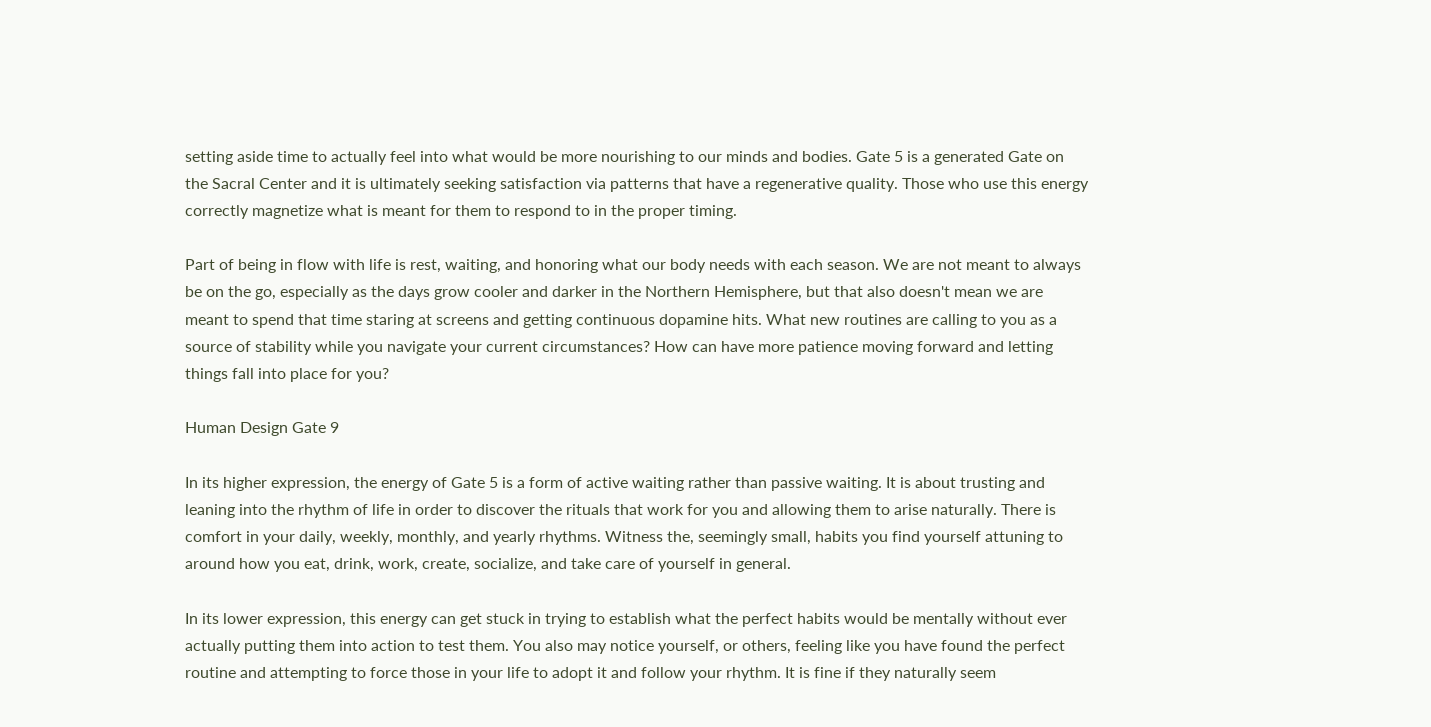setting aside time to actually feel into what would be more nourishing to our minds and bodies. Gate 5 is a generated Gate on the Sacral Center and it is ultimately seeking satisfaction via patterns that have a regenerative quality. Those who use this energy correctly magnetize what is meant for them to respond to in the proper timing.

Part of being in flow with life is rest, waiting, and honoring what our body needs with each season. We are not meant to always be on the go, especially as the days grow cooler and darker in the Northern Hemisphere, but that also doesn't mean we are meant to spend that time staring at screens and getting continuous dopamine hits. What new routines are calling to you as a source of stability while you navigate your current circumstances? How can have more patience moving forward and letting things fall into place for you?

Human Design Gate 9

In its higher expression, the energy of Gate 5 is a form of active waiting rather than passive waiting. It is about trusting and leaning into the rhythm of life in order to discover the rituals that work for you and allowing them to arise naturally. There is comfort in your daily, weekly, monthly, and yearly rhythms. Witness the, seemingly small, habits you find yourself attuning to around how you eat, drink, work, create, socialize, and take care of yourself in general.

In its lower expression, this energy can get stuck in trying to establish what the perfect habits would be mentally without ever actually putting them into action to test them. You also may notice yourself, or others, feeling like you have found the perfect routine and attempting to force those in your life to adopt it and follow your rhythm. It is fine if they naturally seem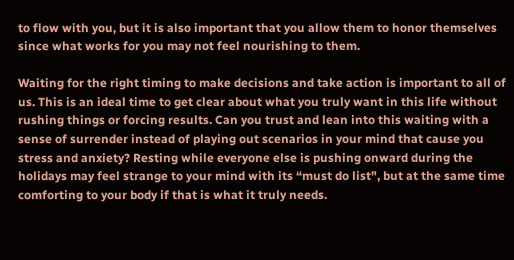to flow with you, but it is also important that you allow them to honor themselves since what works for you may not feel nourishing to them.

Waiting for the right timing to make decisions and take action is important to all of us. This is an ideal time to get clear about what you truly want in this life without rushing things or forcing results. Can you trust and lean into this waiting with a sense of surrender instead of playing out scenarios in your mind that cause you stress and anxiety? Resting while everyone else is pushing onward during the holidays may feel strange to your mind with its “must do list", but at the same time comforting to your body if that is what it truly needs.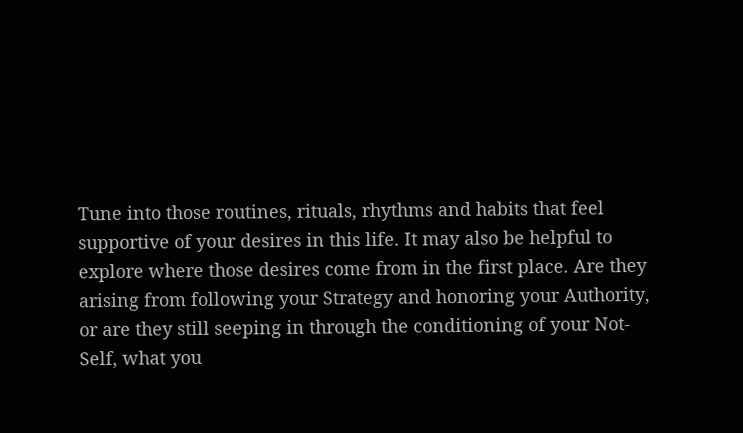Tune into those routines, rituals, rhythms and habits that feel supportive of your desires in this life. It may also be helpful to explore where those desires come from in the first place. Are they arising from following your Strategy and honoring your Authority, or are they still seeping in through the conditioning of your Not-Self, what you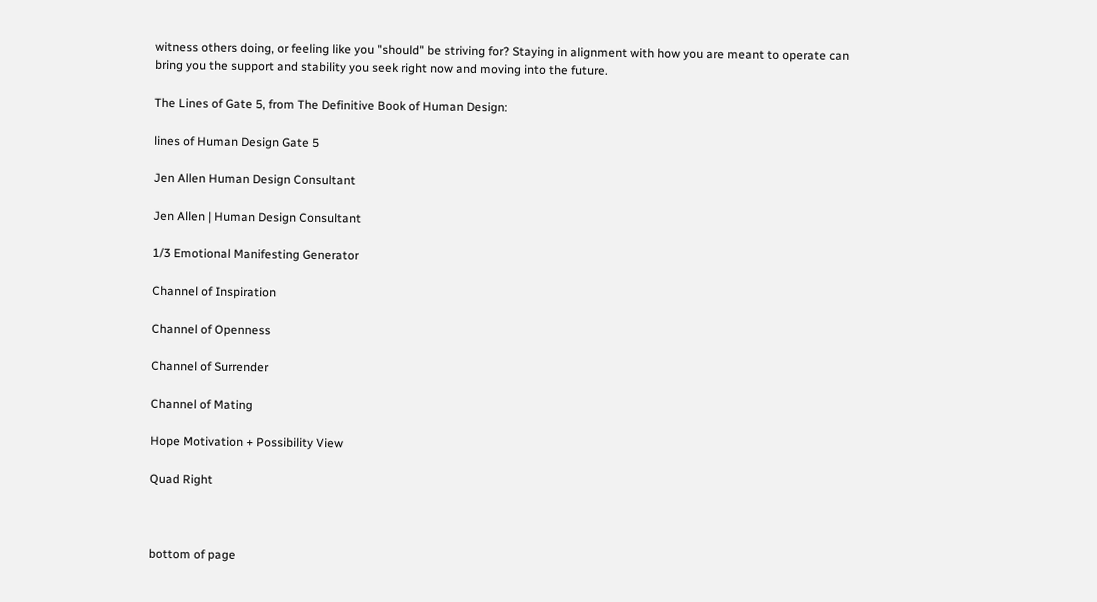witness others doing, or feeling like you "should" be striving for? Staying in alignment with how you are meant to operate can bring you the support and stability you seek right now and moving into the future.

The Lines of Gate 5, from The Definitive Book of Human Design:

lines of Human Design Gate 5

Jen Allen Human Design Consultant

Jen Allen | Human Design Consultant

1/3 Emotional Manifesting Generator

Channel of Inspiration

Channel of Openness

Channel of Surrender

Channel of Mating

Hope Motivation + Possibility View

Quad Right



bottom of page